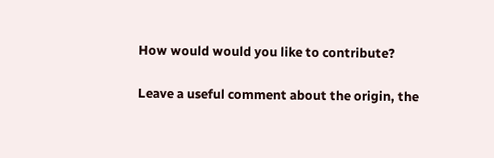How would would you like to contribute?

Leave a useful comment about the origin, the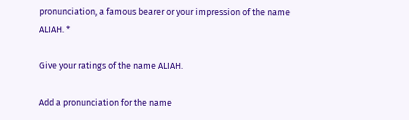pronunciation, a famous bearer or your impression of the name ALIAH. *

Give your ratings of the name ALIAH.

Add a pronunciation for the name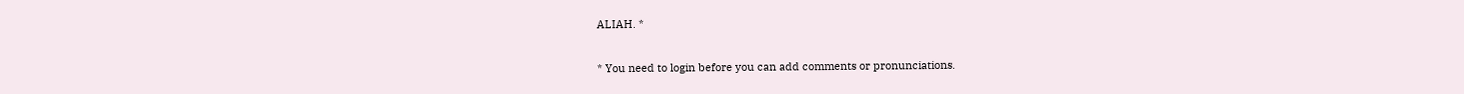ALIAH. *

* You need to login before you can add comments or pronunciations.